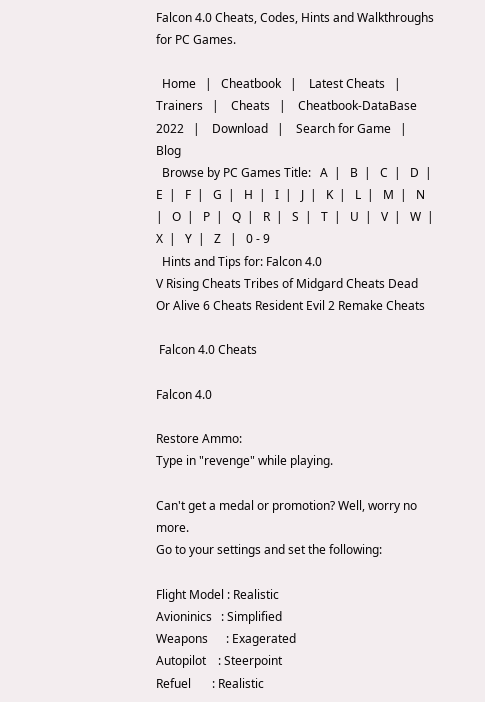Falcon 4.0 Cheats, Codes, Hints and Walkthroughs for PC Games.

  Home   |   Cheatbook   |    Latest Cheats   |    Trainers   |    Cheats   |    Cheatbook-DataBase 2022   |    Download   |    Search for Game   |    Blog
  Browse by PC Games Title:   A  |   B  |   C  |   D  |   E  |   F  |   G  |   H  |   I  |   J  |   K  |   L  |   M  |   N  |   O  |   P  |   Q  |   R  |   S  |   T  |   U  |   V  |   W  |   X  |   Y  |   Z   |   0 - 9
  Hints and Tips for: Falcon 4.0
V Rising Cheats Tribes of Midgard Cheats Dead Or Alive 6 Cheats Resident Evil 2 Remake Cheats

 Falcon 4.0 Cheats

Falcon 4.0

Restore Ammo:
Type in "revenge" while playing.

Can't get a medal or promotion? Well, worry no more.
Go to your settings and set the following:

Flight Model : Realistic
Avioninics   : Simplified
Weapons      : Exagerated
Autopilot    : Steerpoint
Refuel       : Realistic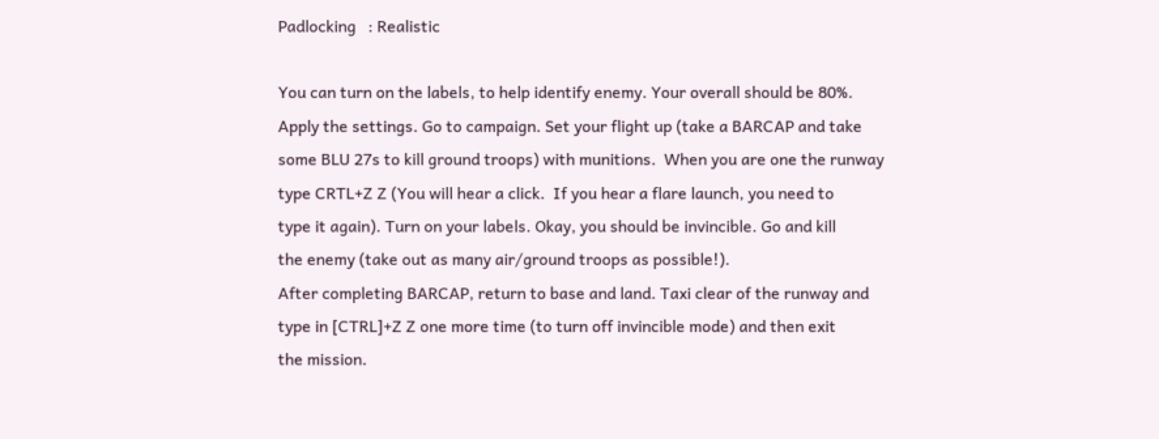Padlocking   : Realistic

You can turn on the labels, to help identify enemy. Your overall should be 80%.
Apply the settings. Go to campaign. Set your flight up (take a BARCAP and take
some BLU 27s to kill ground troops) with munitions.  When you are one the runway
type CRTL+Z Z (You will hear a click.  If you hear a flare launch, you need to
type it again). Turn on your labels. Okay, you should be invincible. Go and kill
the enemy (take out as many air/ground troops as possible!).
After completing BARCAP, return to base and land. Taxi clear of the runway and
type in [CTRL]+Z Z one more time (to turn off invincible mode) and then exit
the mission.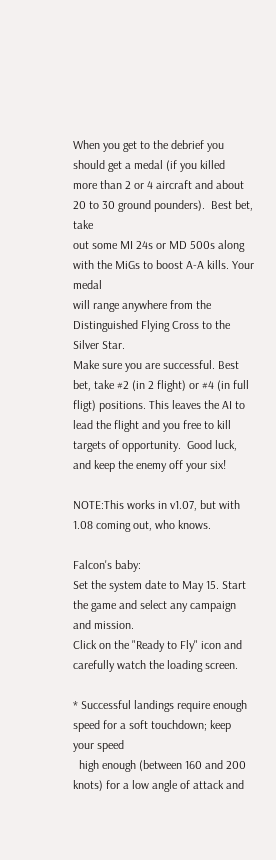When you get to the debrief you should get a medal (if you killed
more than 2 or 4 aircraft and about 20 to 30 ground pounders).  Best bet, take
out some MI 24s or MD 500s along with the MiGs to boost A-A kills. Your medal
will range anywhere from the Distinguished Flying Cross to the Silver Star.
Make sure you are successful. Best bet, take #2 (in 2 flight) or #4 (in full
fligt) positions. This leaves the AI to lead the flight and you free to kill
targets of opportunity.  Good luck, and keep the enemy off your six!

NOTE:This works in v1.07, but with 1.08 coming out, who knows.

Falcon's baby:
Set the system date to May 15. Start the game and select any campaign and mission.
Click on the "Ready to Fly" icon and carefully watch the loading screen.

* Successful landings require enough speed for a soft touchdown; keep your speed
  high enough (between 160 and 200 knots) for a low angle of attack and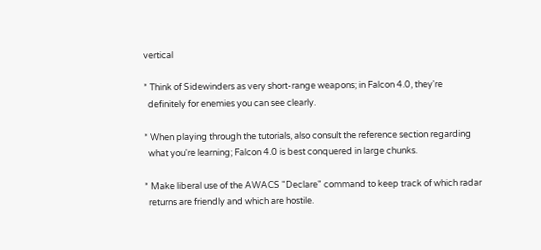vertical

* Think of Sidewinders as very short-range weapons; in Falcon 4.0, they're
  definitely for enemies you can see clearly.

* When playing through the tutorials, also consult the reference section regarding
  what you're learning; Falcon 4.0 is best conquered in large chunks.

* Make liberal use of the AWACS "Declare" command to keep track of which radar
  returns are friendly and which are hostile.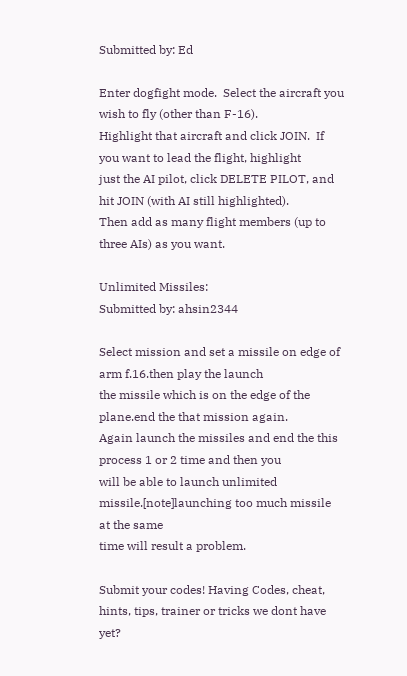Submitted by: Ed

Enter dogfight mode.  Select the aircraft you wish to fly (other than F-16).
Highlight that aircraft and click JOIN.  If you want to lead the flight, highlight
just the AI pilot, click DELETE PILOT, and hit JOIN (with AI still highlighted).
Then add as many flight members (up to three AIs) as you want.

Unlimited Missiles:
Submitted by: ahsin2344

Select mission and set a missile on edge of arm f.16.then play the launch
the missile which is on the edge of the plane.end the that mission again.
Again launch the missiles and end the this process 1 or 2 time and then you
will be able to launch unlimited missile.[note]launching too much missile at the same
time will result a problem.

Submit your codes! Having Codes, cheat, hints, tips, trainer or tricks we dont have yet?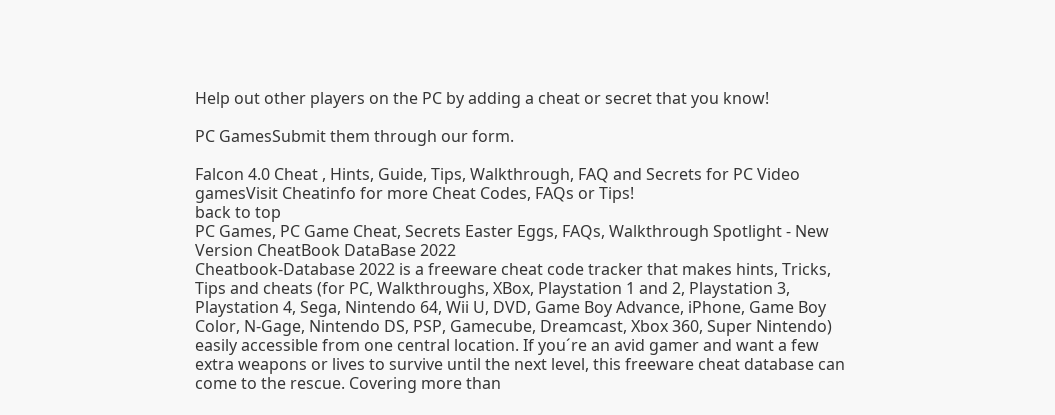Help out other players on the PC by adding a cheat or secret that you know!

PC GamesSubmit them through our form.

Falcon 4.0 Cheat , Hints, Guide, Tips, Walkthrough, FAQ and Secrets for PC Video gamesVisit Cheatinfo for more Cheat Codes, FAQs or Tips!
back to top
PC Games, PC Game Cheat, Secrets Easter Eggs, FAQs, Walkthrough Spotlight - New Version CheatBook DataBase 2022
Cheatbook-Database 2022 is a freeware cheat code tracker that makes hints, Tricks, Tips and cheats (for PC, Walkthroughs, XBox, Playstation 1 and 2, Playstation 3, Playstation 4, Sega, Nintendo 64, Wii U, DVD, Game Boy Advance, iPhone, Game Boy Color, N-Gage, Nintendo DS, PSP, Gamecube, Dreamcast, Xbox 360, Super Nintendo) easily accessible from one central location. If you´re an avid gamer and want a few extra weapons or lives to survive until the next level, this freeware cheat database can come to the rescue. Covering more than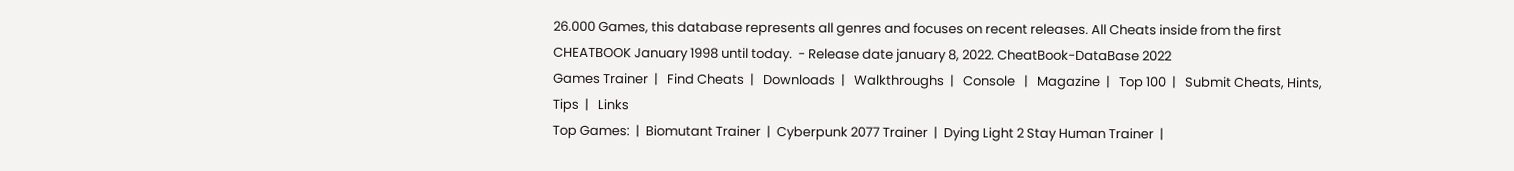26.000 Games, this database represents all genres and focuses on recent releases. All Cheats inside from the first CHEATBOOK January 1998 until today.  - Release date january 8, 2022. CheatBook-DataBase 2022
Games Trainer  |   Find Cheats  |   Downloads  |   Walkthroughs  |   Console   |   Magazine  |   Top 100  |   Submit Cheats, Hints, Tips  |   Links
Top Games:  |  Biomutant Trainer  |  Cyberpunk 2077 Trainer  |  Dying Light 2 Stay Human Trainer  |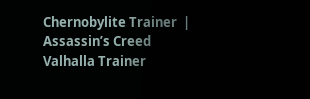Chernobylite Trainer  |  Assassin’s Creed Valhalla Trainer